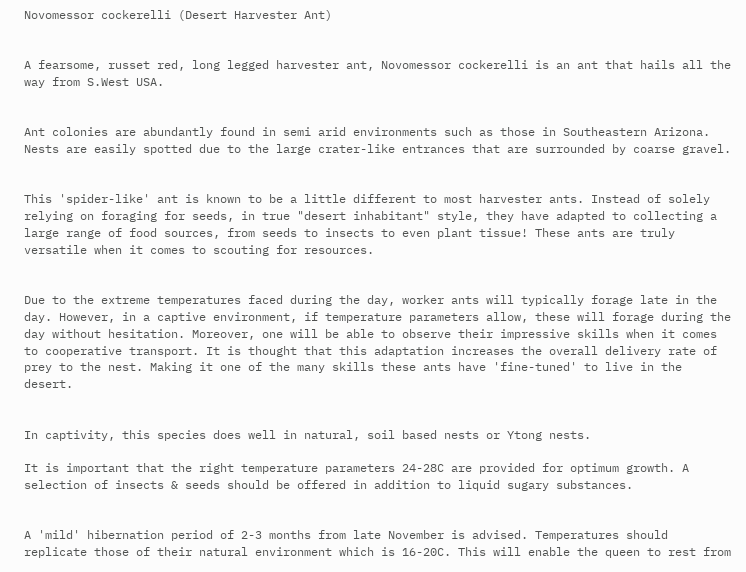Novomessor cockerelli (Desert Harvester Ant)


A fearsome, russet red, long legged harvester ant, Novomessor cockerelli is an ant that hails all the way from S.West USA.


Ant colonies are abundantly found in semi arid environments such as those in Southeastern Arizona. Nests are easily spotted due to the large crater-like entrances that are surrounded by coarse gravel.


This 'spider-like' ant is known to be a little different to most harvester ants. Instead of solely relying on foraging for seeds, in true "desert inhabitant" style, they have adapted to collecting a large range of food sources, from seeds to insects to even plant tissue! These ants are truly versatile when it comes to scouting for resources.


Due to the extreme temperatures faced during the day, worker ants will typically forage late in the day. However, in a captive environment, if temperature parameters allow, these will forage during the day without hesitation. Moreover, one will be able to observe their impressive skills when it comes to cooperative transport. It is thought that this adaptation increases the overall delivery rate of prey to the nest. Making it one of the many skills these ants have 'fine-tuned' to live in the desert.


In captivity, this species does well in natural, soil based nests or Ytong nests.

It is important that the right temperature parameters 24-28C are provided for optimum growth. A selection of insects & seeds should be offered in addition to liquid sugary substances.


A 'mild' hibernation period of 2-3 months from late November is advised. Temperatures should replicate those of their natural environment which is 16-20C. This will enable the queen to rest from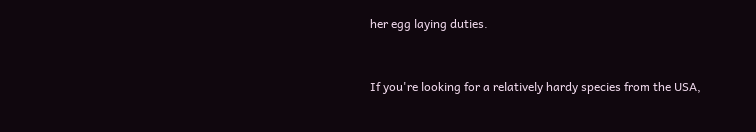her egg laying duties.


If you're looking for a relatively hardy species from the USA,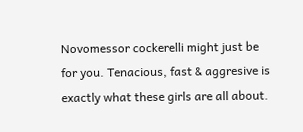Novomessor cockerelli might just be for you. Tenacious, fast & aggresive is exactly what these girls are all about.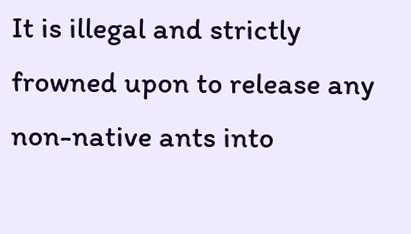It is illegal and strictly frowned upon to release any non-native ants into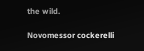the wild.

Novomessor cockerelli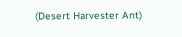(Desert Harvester Ant)